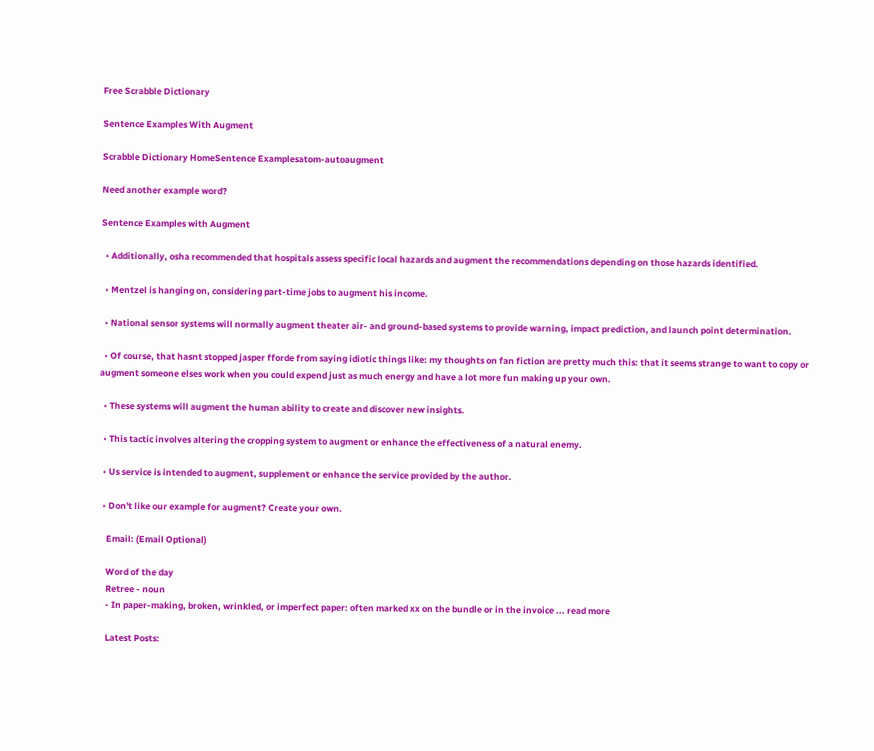Free Scrabble Dictionary

Sentence Examples With Augment

Scrabble Dictionary HomeSentence Examplesatom-autoaugment

Need another example word?

Sentence Examples with Augment

  • Additionally, osha recommended that hospitals assess specific local hazards and augment the recommendations depending on those hazards identified.

  • Mentzel is hanging on, considering part-time jobs to augment his income.

  • National sensor systems will normally augment theater air- and ground-based systems to provide warning, impact prediction, and launch point determination.

  • Of course, that hasnt stopped jasper fforde from saying idiotic things like: my thoughts on fan fiction are pretty much this: that it seems strange to want to copy or augment someone elses work when you could expend just as much energy and have a lot more fun making up your own.

  • These systems will augment the human ability to create and discover new insights.

  • This tactic involves altering the cropping system to augment or enhance the effectiveness of a natural enemy.

  • Us service is intended to augment, supplement or enhance the service provided by the author.

  • Don't like our example for augment? Create your own.

    Email: (Email Optional)

    Word of the day
    Retree - noun
    - In paper-making, broken, wrinkled, or imperfect paper: often marked xx on the bundle or in the invoice ... read more

    Latest Posts: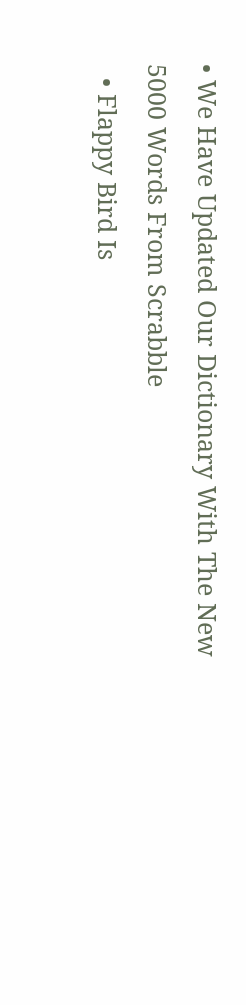• We Have Updated Our Dictionary With The New 5000 Words From Scrabble
  • Flappy Bird Is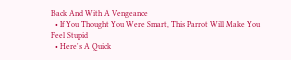Back And With A Vengeance
  • If You Thought You Were Smart, This Parrot Will Make You Feel Stupid
  • Here's A Quick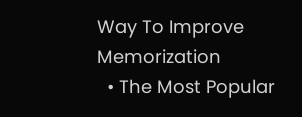Way To Improve Memorization
  • The Most Popular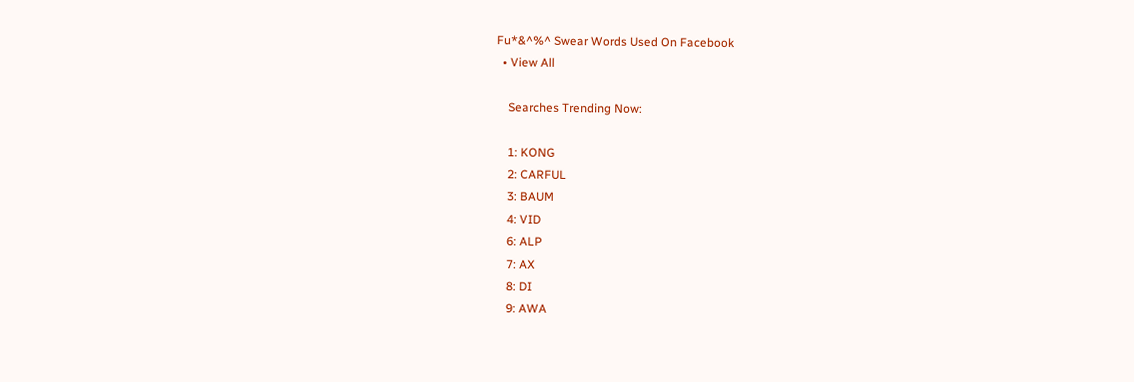Fu*&^%^ Swear Words Used On Facebook
  • View All

    Searches Trending Now:

    1: KONG
    2: CARFUL
    3: BAUM
    4: VID
    6: ALP
    7: AX
    8: DI
    9: AWA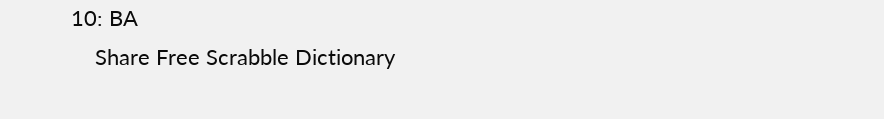10: BA
    Share Free Scrabble Dictionary